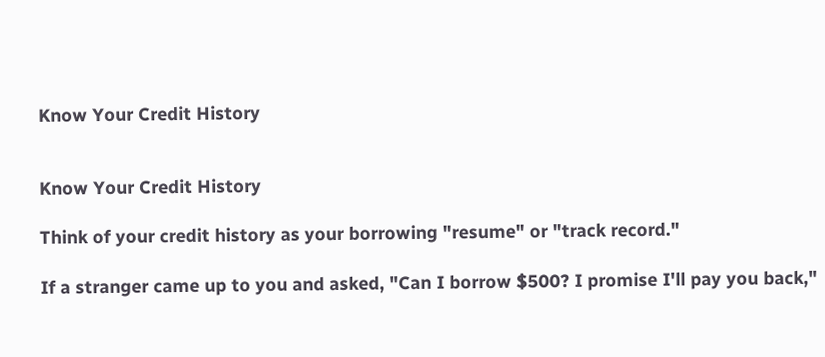Know Your Credit History


Know Your Credit History

Think of your credit history as your borrowing "resume" or "track record."

If a stranger came up to you and asked, "Can I borrow $500? I promise I'll pay you back,"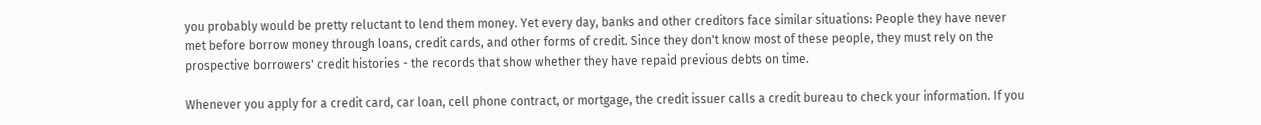you probably would be pretty reluctant to lend them money. Yet every day, banks and other creditors face similar situations: People they have never met before borrow money through loans, credit cards, and other forms of credit. Since they don't know most of these people, they must rely on the prospective borrowers' credit histories - the records that show whether they have repaid previous debts on time.

Whenever you apply for a credit card, car loan, cell phone contract, or mortgage, the credit issuer calls a credit bureau to check your information. If you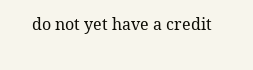do not yet have a credit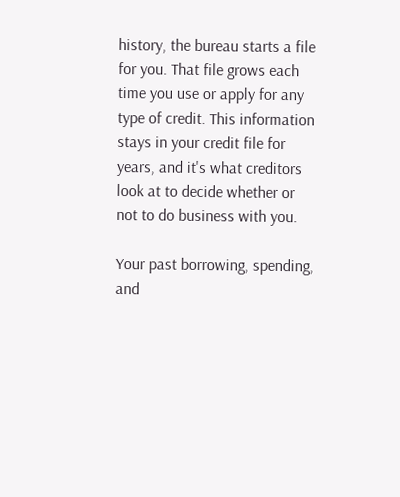history, the bureau starts a file for you. That file grows each time you use or apply for any type of credit. This information stays in your credit file for years, and it's what creditors look at to decide whether or not to do business with you.

Your past borrowing, spending, and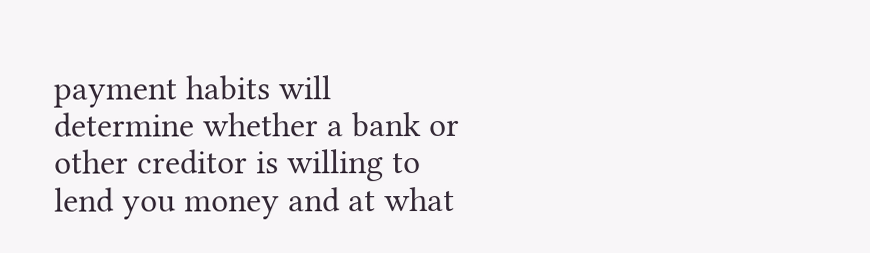payment habits will determine whether a bank or other creditor is willing to lend you money and at what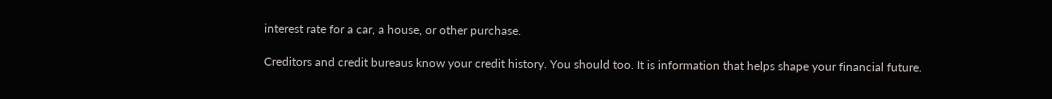interest rate for a car, a house, or other purchase.

Creditors and credit bureaus know your credit history. You should too. It is information that helps shape your financial future.